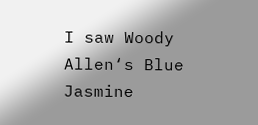I saw Woody Allen‘s Blue Jasmine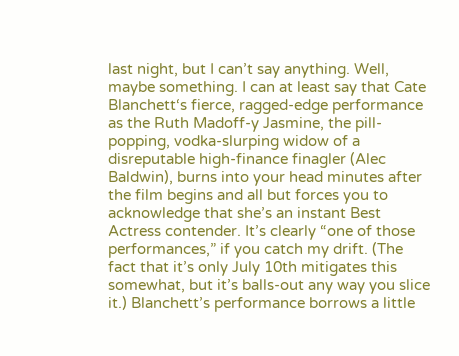last night, but I can’t say anything. Well, maybe something. I can at least say that Cate Blanchett‘s fierce, ragged-edge performance as the Ruth Madoff-y Jasmine, the pill-popping, vodka-slurping widow of a disreputable high-finance finagler (Alec Baldwin), burns into your head minutes after the film begins and all but forces you to acknowledge that she’s an instant Best Actress contender. It’s clearly “one of those performances,” if you catch my drift. (The fact that it’s only July 10th mitigates this somewhat, but it’s balls-out any way you slice it.) Blanchett’s performance borrows a little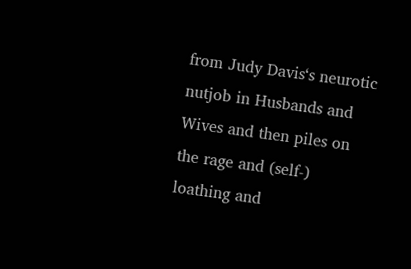from Judy Davis‘s neurotic nutjob in Husbands and Wives and then piles on the rage and (self-) loathing and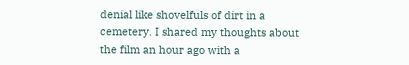denial like shovelfuls of dirt in a cemetery. I shared my thoughts about the film an hour ago with a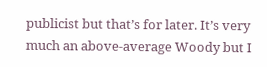publicist but that’s for later. It’s very much an above-average Woody but I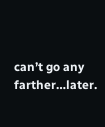can’t go any farther…later.